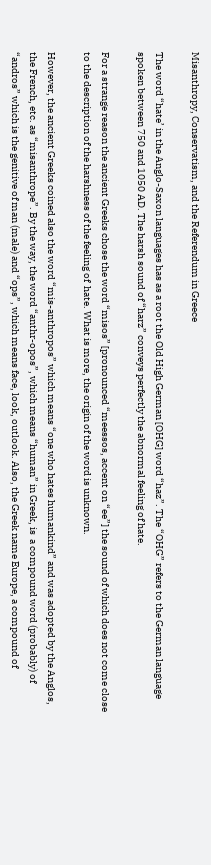Misanthropy, Conservatism, and the Referendum in Greece

The word “hate’ in the Anglo-Saxon languages has as a root the Old High German [OHG] word “haz”. The “OHG” refers to the German language spoken between 750 and 1050 AD. The harsh sound of “harz” conveys perfectly the abnormal feeling of hate.

For a strange reason the ancient Greeks chose the word “misos” [pronounced “meessos, accent on “ee”] the sound of which does not come close to the description of the harshness of the feeling of  hate. What is more, the origin of the word is unknown.

However, the ancient Greeks coined also the word “mis-anthropos” which means “one who hates humankind” and was adopted by the Anglos, the French, etc. as “misanthrope”. By the way, the word “anthr-opos”, which means “human” in Greek, is  a compound word (probably) of “andros” which is the genitive of man (male) and “ops”, which means face, look, outlook. Also, the Greek name Europe, a compound of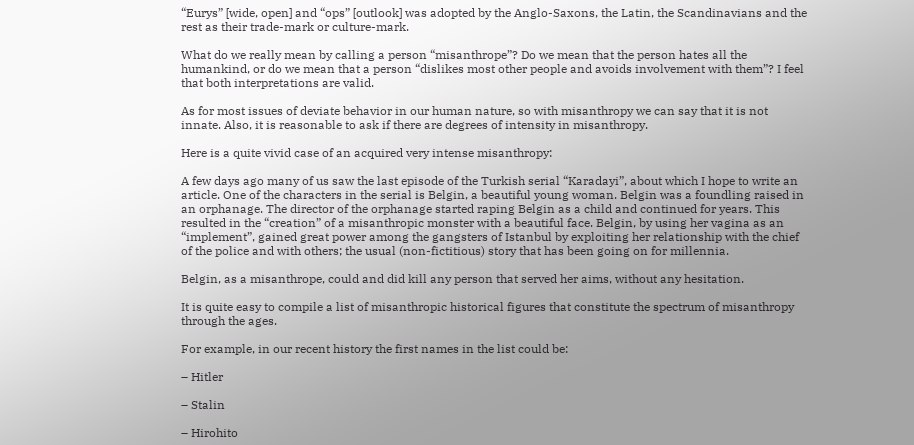“Eurys” [wide, open] and “ops” [outlook] was adopted by the Anglo-Saxons, the Latin, the Scandinavians and the rest as their trade-mark or culture-mark.

What do we really mean by calling a person “misanthrope”? Do we mean that the person hates all the humankind, or do we mean that a person “dislikes most other people and avoids involvement with them”? I feel that both interpretations are valid.

As for most issues of deviate behavior in our human nature, so with misanthropy we can say that it is not innate. Also, it is reasonable to ask if there are degrees of intensity in misanthropy.

Here is a quite vivid case of an acquired very intense misanthropy:

A few days ago many of us saw the last episode of the Turkish serial “Karadayi”, about which I hope to write an article. One of the characters in the serial is Belgin, a beautiful young woman. Belgin was a foundling raised in an orphanage. The director of the orphanage started raping Belgin as a child and continued for years. This resulted in the “creation” of a misanthropic monster with a beautiful face. Belgin, by using her vagina as an “implement”, gained great power among the gangsters of Istanbul by exploiting her relationship with the chief of the police and with others; the usual (non-fictitious) story that has been going on for millennia.

Belgin, as a misanthrope, could and did kill any person that served her aims, without any hesitation.

It is quite easy to compile a list of misanthropic historical figures that constitute the spectrum of misanthropy through the ages.

For example, in our recent history the first names in the list could be:

– Hitler

– Stalin

– Hirohito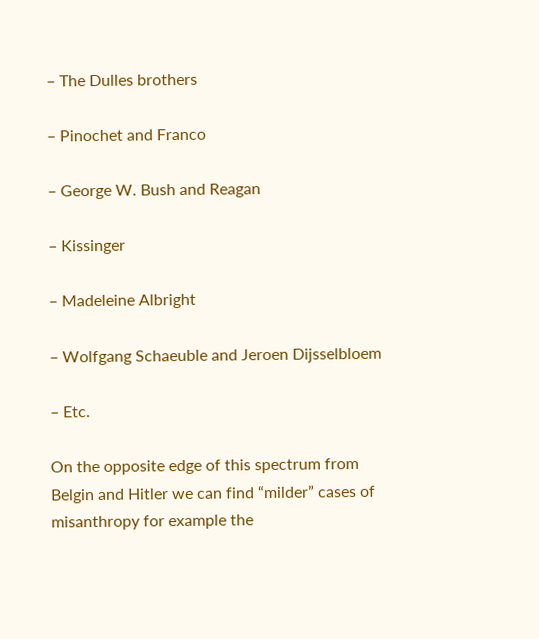– The Dulles brothers

– Pinochet and Franco

– George W. Bush and Reagan

– Kissinger

– Madeleine Albright

– Wolfgang Schaeuble and Jeroen Dijsselbloem

– Etc.

On the opposite edge of this spectrum from Belgin and Hitler we can find “milder” cases of misanthropy for example the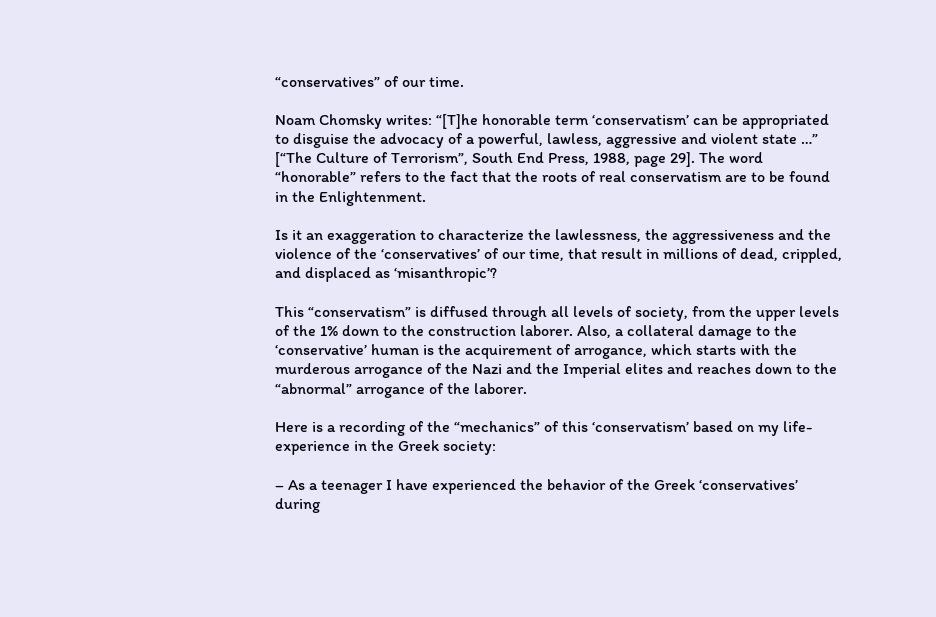“conservatives” of our time.

Noam Chomsky writes: “[T]he honorable term ‘conservatism’ can be appropriated to disguise the advocacy of a powerful, lawless, aggressive and violent state …” [“The Culture of Terrorism”, South End Press, 1988, page 29]. The word “honorable” refers to the fact that the roots of real conservatism are to be found in the Enlightenment.

Is it an exaggeration to characterize the lawlessness, the aggressiveness and the violence of the ‘conservatives’ of our time, that result in millions of dead, crippled, and displaced as ‘misanthropic’?

This “conservatism” is diffused through all levels of society, from the upper levels of the 1% down to the construction laborer. Also, a collateral damage to the ‘conservative’ human is the acquirement of arrogance, which starts with the murderous arrogance of the Nazi and the Imperial elites and reaches down to the “abnormal” arrogance of the laborer.

Here is a recording of the “mechanics” of this ‘conservatism’ based on my life- experience in the Greek society:

– As a teenager I have experienced the behavior of the Greek ‘conservatives’ during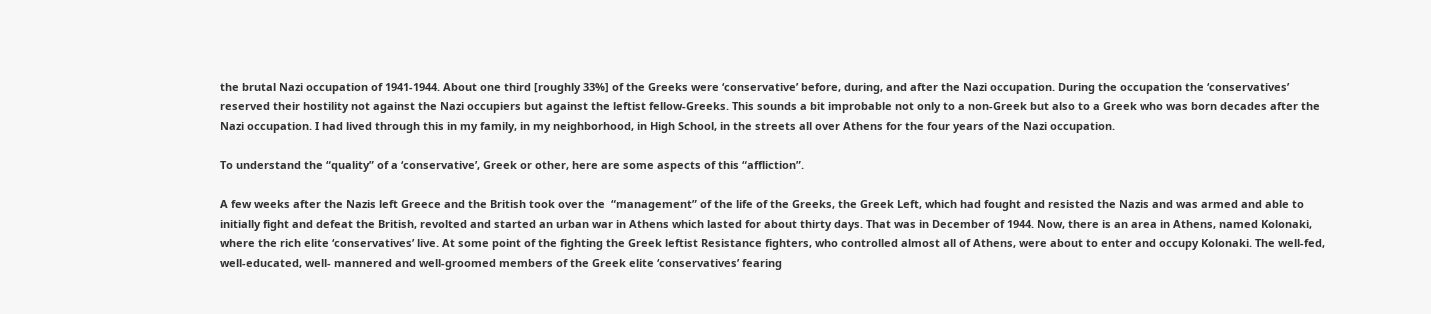the brutal Nazi occupation of 1941-1944. About one third [roughly 33%] of the Greeks were ‘conservative’ before, during, and after the Nazi occupation. During the occupation the ‘conservatives’ reserved their hostility not against the Nazi occupiers but against the leftist fellow-Greeks. This sounds a bit improbable not only to a non-Greek but also to a Greek who was born decades after the Nazi occupation. I had lived through this in my family, in my neighborhood, in High School, in the streets all over Athens for the four years of the Nazi occupation.

To understand the “quality” of a ‘conservative’, Greek or other, here are some aspects of this “affliction”.

A few weeks after the Nazis left Greece and the British took over the  “management” of the life of the Greeks, the Greek Left, which had fought and resisted the Nazis and was armed and able to initially fight and defeat the British, revolted and started an urban war in Athens which lasted for about thirty days. That was in December of 1944. Now, there is an area in Athens, named Kolonaki, where the rich elite ‘conservatives’ live. At some point of the fighting the Greek leftist Resistance fighters, who controlled almost all of Athens, were about to enter and occupy Kolonaki. The well-fed, well-educated, well- mannered and well-groomed members of the Greek elite ‘conservatives’ fearing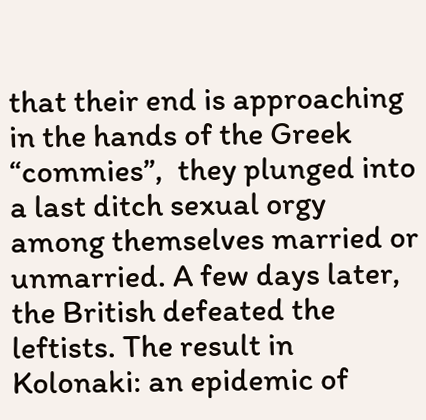that their end is approaching in the hands of the Greek “commies”,  they plunged into a last ditch sexual orgy among themselves married or unmarried. A few days later, the British defeated the leftists. The result in Kolonaki: an epidemic of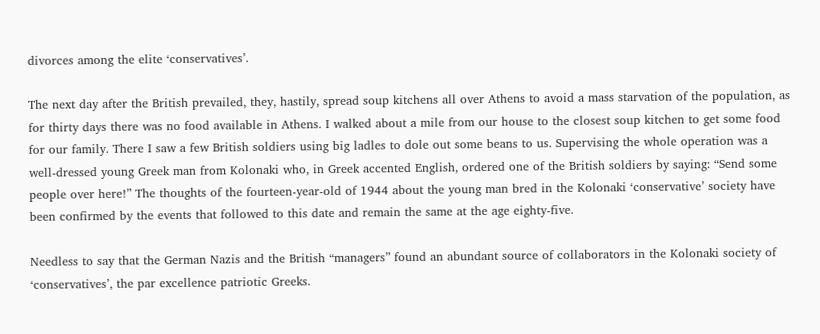divorces among the elite ‘conservatives’.

The next day after the British prevailed, they, hastily, spread soup kitchens all over Athens to avoid a mass starvation of the population, as for thirty days there was no food available in Athens. I walked about a mile from our house to the closest soup kitchen to get some food for our family. There I saw a few British soldiers using big ladles to dole out some beans to us. Supervising the whole operation was a well-dressed young Greek man from Kolonaki who, in Greek accented English, ordered one of the British soldiers by saying: “Send some people over here!” The thoughts of the fourteen-year-old of 1944 about the young man bred in the Kolonaki ‘conservative’ society have been confirmed by the events that followed to this date and remain the same at the age eighty-five.

Needless to say that the German Nazis and the British “managers” found an abundant source of collaborators in the Kolonaki society of ‘conservatives’, the par excellence patriotic Greeks.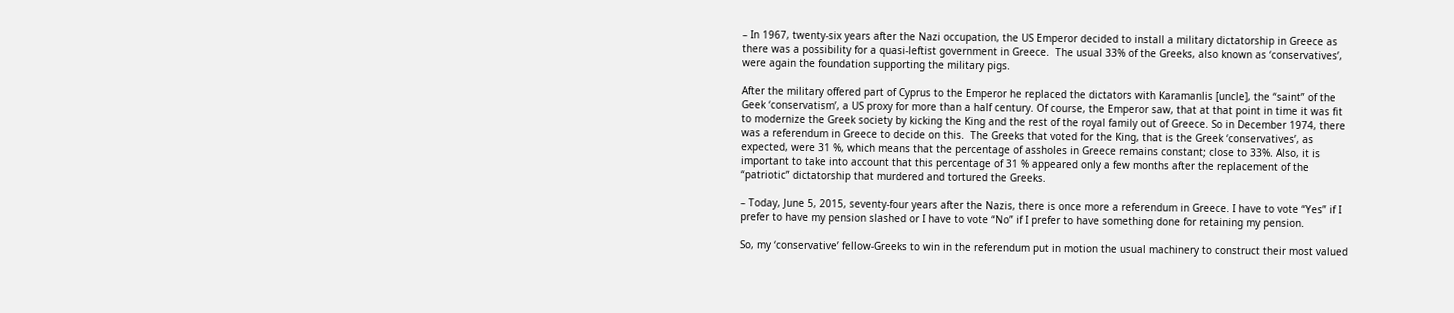– In 1967, twenty-six years after the Nazi occupation, the US Emperor decided to install a military dictatorship in Greece as there was a possibility for a quasi-leftist government in Greece.  The usual 33% of the Greeks, also known as ‘conservatives’, were again the foundation supporting the military pigs.

After the military offered part of Cyprus to the Emperor he replaced the dictators with Karamanlis [uncle], the “saint” of the Geek ‘conservatism’, a US proxy for more than a half century. Of course, the Emperor saw, that at that point in time it was fit to modernize the Greek society by kicking the King and the rest of the royal family out of Greece. So in December 1974, there was a referendum in Greece to decide on this.  The Greeks that voted for the King, that is the Greek ‘conservatives’, as expected, were 31 %, which means that the percentage of assholes in Greece remains constant; close to 33%. Also, it is important to take into account that this percentage of 31 % appeared only a few months after the replacement of the “patriotic” dictatorship that murdered and tortured the Greeks.

– Today, June 5, 2015, seventy-four years after the Nazis, there is once more a referendum in Greece. I have to vote “Yes” if I prefer to have my pension slashed or I have to vote “No” if I prefer to have something done for retaining my pension.

So, my ‘conservative’ fellow-Greeks to win in the referendum put in motion the usual machinery to construct their most valued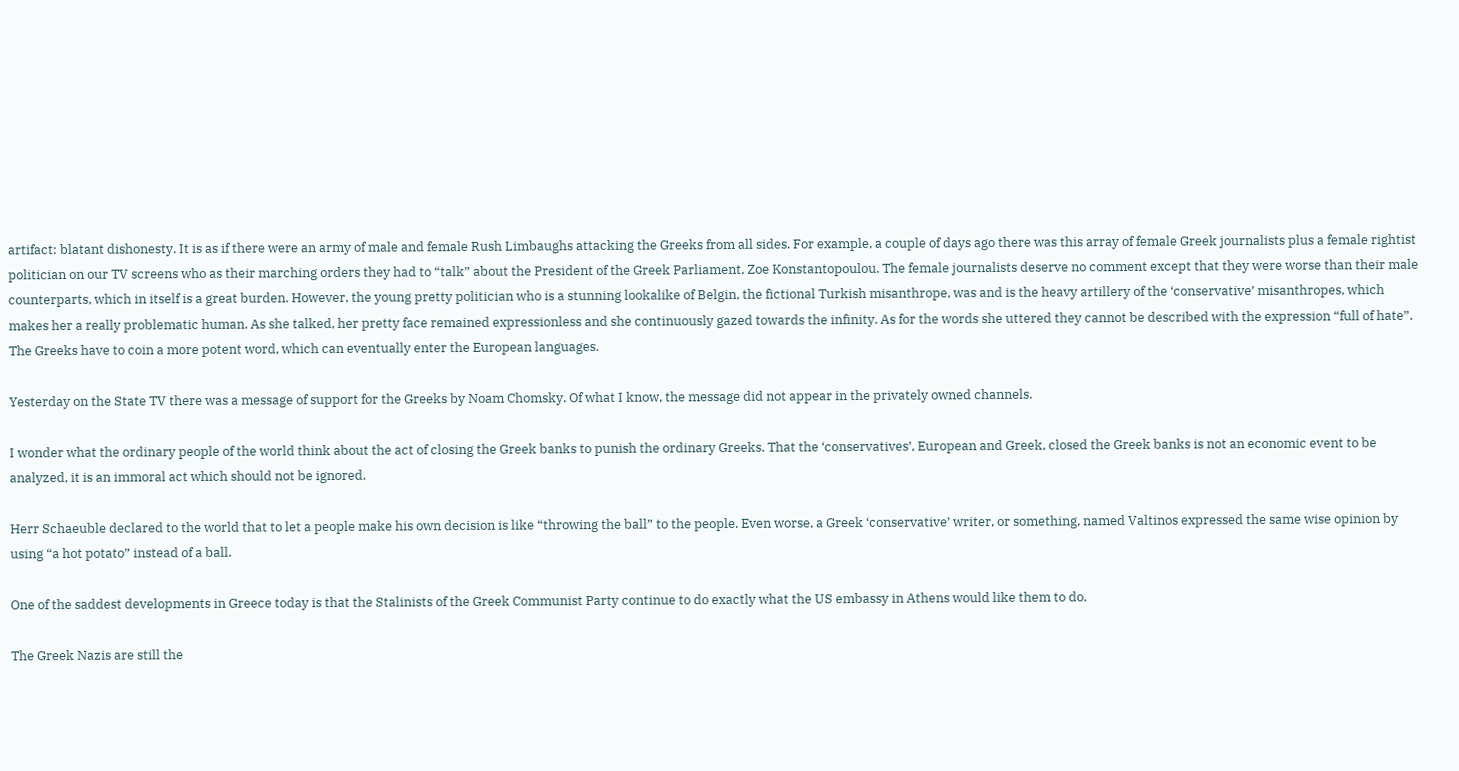artifact: blatant dishonesty. It is as if there were an army of male and female Rush Limbaughs attacking the Greeks from all sides. For example, a couple of days ago there was this array of female Greek journalists plus a female rightist politician on our TV screens who as their marching orders they had to “talk” about the President of the Greek Parliament, Zoe Konstantopoulou. The female journalists deserve no comment except that they were worse than their male counterparts, which in itself is a great burden. However, the young pretty politician who is a stunning lookalike of Belgin, the fictional Turkish misanthrope, was and is the heavy artillery of the ‘conservative’ misanthropes, which makes her a really problematic human. As she talked, her pretty face remained expressionless and she continuously gazed towards the infinity. As for the words she uttered they cannot be described with the expression “full of hate”. The Greeks have to coin a more potent word, which can eventually enter the European languages.

Yesterday on the State TV there was a message of support for the Greeks by Noam Chomsky. Of what I know, the message did not appear in the privately owned channels.

I wonder what the ordinary people of the world think about the act of closing the Greek banks to punish the ordinary Greeks. That the ‘conservatives’, European and Greek, closed the Greek banks is not an economic event to be analyzed, it is an immoral act which should not be ignored.

Herr Schaeuble declared to the world that to let a people make his own decision is like “throwing the ball” to the people. Even worse, a Greek ‘conservative’ writer, or something, named Valtinos expressed the same wise opinion by using “a hot potato” instead of a ball.

One of the saddest developments in Greece today is that the Stalinists of the Greek Communist Party continue to do exactly what the US embassy in Athens would like them to do.

The Greek Nazis are still the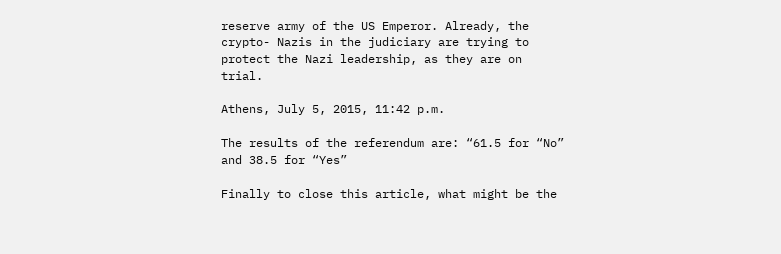reserve army of the US Emperor. Already, the crypto- Nazis in the judiciary are trying to protect the Nazi leadership, as they are on trial.

Athens, July 5, 2015, 11:42 p.m.

The results of the referendum are: “61.5 for “No” and 38.5 for “Yes”

Finally to close this article, what might be the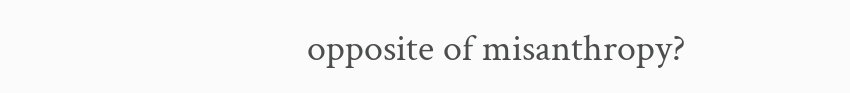opposite of misanthropy?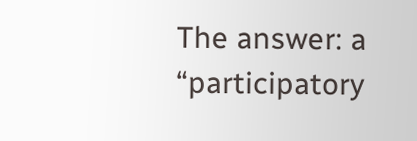The answer: a “participatory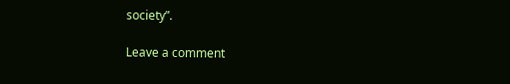society”.

Leave a comment